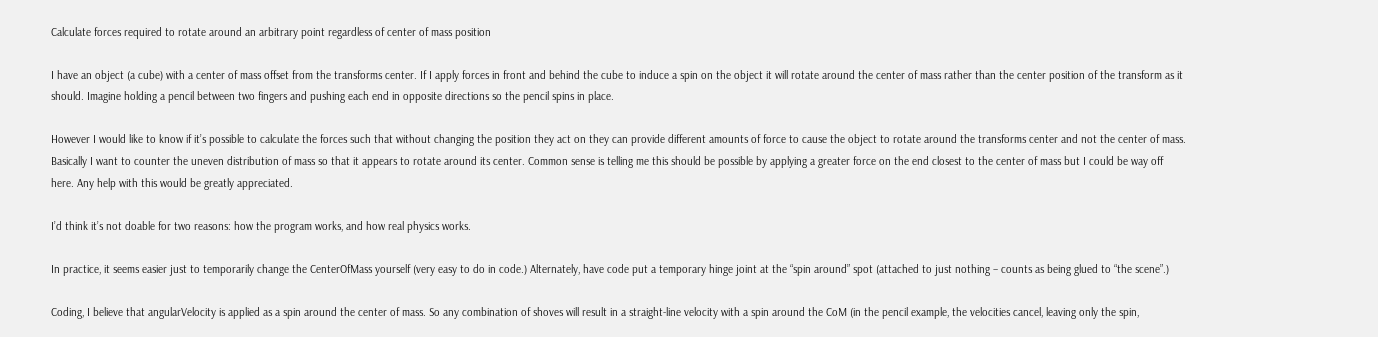Calculate forces required to rotate around an arbitrary point regardless of center of mass position

I have an object (a cube) with a center of mass offset from the transforms center. If I apply forces in front and behind the cube to induce a spin on the object it will rotate around the center of mass rather than the center position of the transform as it should. Imagine holding a pencil between two fingers and pushing each end in opposite directions so the pencil spins in place.

However I would like to know if it’s possible to calculate the forces such that without changing the position they act on they can provide different amounts of force to cause the object to rotate around the transforms center and not the center of mass. Basically I want to counter the uneven distribution of mass so that it appears to rotate around its center. Common sense is telling me this should be possible by applying a greater force on the end closest to the center of mass but I could be way off here. Any help with this would be greatly appreciated.

I’d think it’s not doable for two reasons: how the program works, and how real physics works.

In practice, it seems easier just to temporarily change the CenterOfMass yourself (very easy to do in code.) Alternately, have code put a temporary hinge joint at the “spin around” spot (attached to just nothing – counts as being glued to “the scene”.)

Coding, I believe that angularVelocity is applied as a spin around the center of mass. So any combination of shoves will result in a straight-line velocity with a spin around the CoM (in the pencil example, the velocities cancel, leaving only the spin,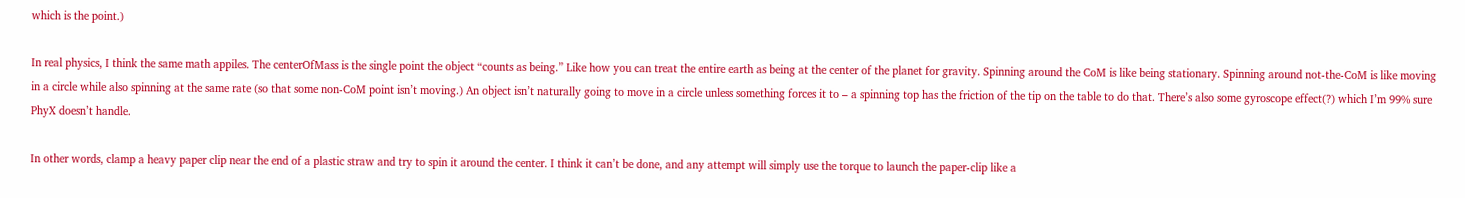which is the point.)

In real physics, I think the same math appiles. The centerOfMass is the single point the object “counts as being.” Like how you can treat the entire earth as being at the center of the planet for gravity. Spinning around the CoM is like being stationary. Spinning around not-the-CoM is like moving in a circle while also spinning at the same rate (so that some non-CoM point isn’t moving.) An object isn’t naturally going to move in a circle unless something forces it to – a spinning top has the friction of the tip on the table to do that. There’s also some gyroscope effect(?) which I’m 99% sure PhyX doesn’t handle.

In other words, clamp a heavy paper clip near the end of a plastic straw and try to spin it around the center. I think it can’t be done, and any attempt will simply use the torque to launch the paper-clip like a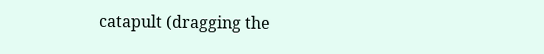catapult (dragging the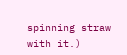spinning straw with it.)